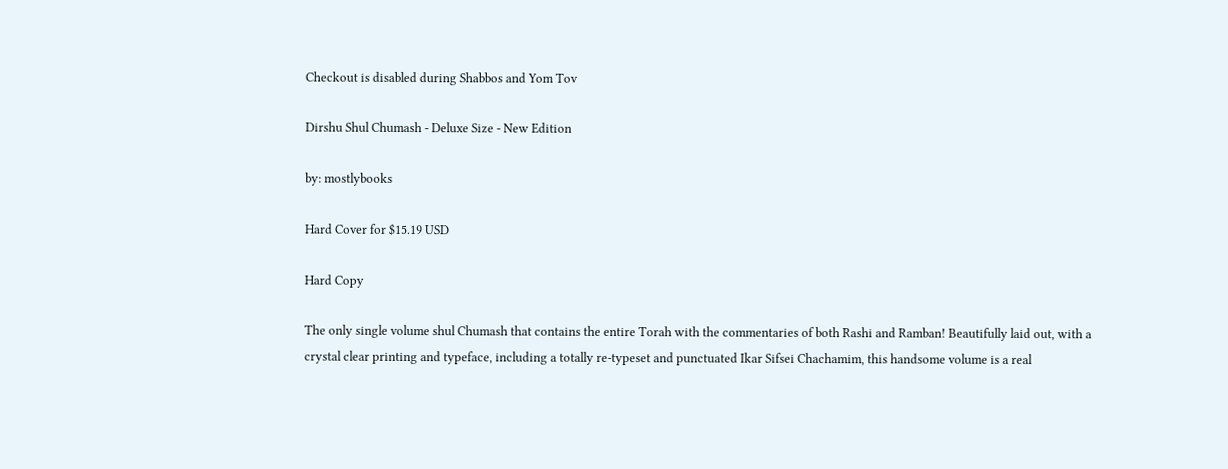Checkout is disabled during Shabbos and Yom Tov

Dirshu Shul Chumash - Deluxe Size - New Edition

by: mostlybooks

Hard Cover for $15.19 USD

Hard Copy

The only single volume shul Chumash that contains the entire Torah with the commentaries of both Rashi and Ramban! Beautifully laid out, with a crystal clear printing and typeface, including a totally re-typeset and punctuated Ikar Sifsei Chachamim, this handsome volume is a real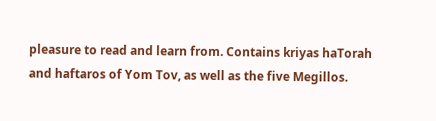pleasure to read and learn from. Contains kriyas haTorah and haftaros of Yom Tov, as well as the five Megillos.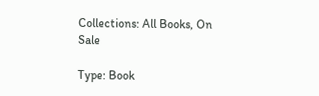Collections: All Books, On Sale

Type: Book